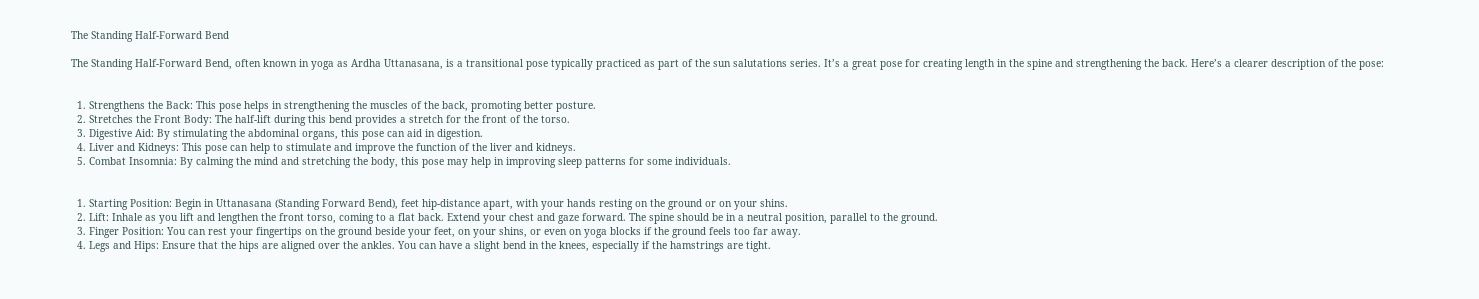The Standing Half-Forward Bend

The Standing Half-Forward Bend, often known in yoga as Ardha Uttanasana, is a transitional pose typically practiced as part of the sun salutations series. It’s a great pose for creating length in the spine and strengthening the back. Here’s a clearer description of the pose:


  1. Strengthens the Back: This pose helps in strengthening the muscles of the back, promoting better posture.
  2. Stretches the Front Body: The half-lift during this bend provides a stretch for the front of the torso.
  3. Digestive Aid: By stimulating the abdominal organs, this pose can aid in digestion.
  4. Liver and Kidneys: This pose can help to stimulate and improve the function of the liver and kidneys.
  5. Combat Insomnia: By calming the mind and stretching the body, this pose may help in improving sleep patterns for some individuals.


  1. Starting Position: Begin in Uttanasana (Standing Forward Bend), feet hip-distance apart, with your hands resting on the ground or on your shins.
  2. Lift: Inhale as you lift and lengthen the front torso, coming to a flat back. Extend your chest and gaze forward. The spine should be in a neutral position, parallel to the ground.
  3. Finger Position: You can rest your fingertips on the ground beside your feet, on your shins, or even on yoga blocks if the ground feels too far away.
  4. Legs and Hips: Ensure that the hips are aligned over the ankles. You can have a slight bend in the knees, especially if the hamstrings are tight.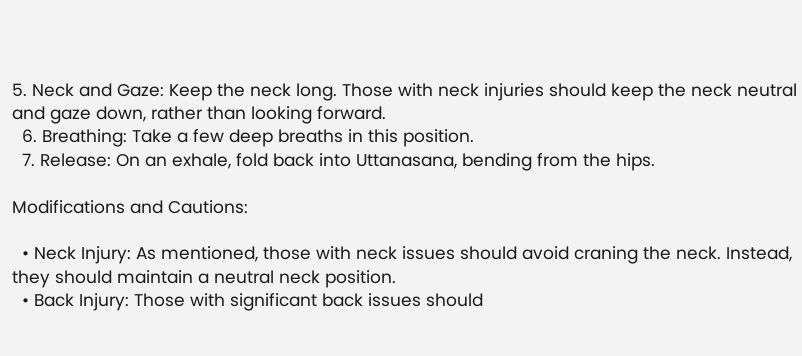5. Neck and Gaze: Keep the neck long. Those with neck injuries should keep the neck neutral and gaze down, rather than looking forward.
  6. Breathing: Take a few deep breaths in this position.
  7. Release: On an exhale, fold back into Uttanasana, bending from the hips.

Modifications and Cautions:

  • Neck Injury: As mentioned, those with neck issues should avoid craning the neck. Instead, they should maintain a neutral neck position.
  • Back Injury: Those with significant back issues should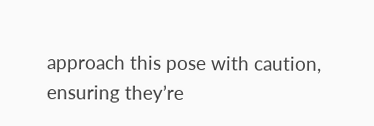approach this pose with caution, ensuring they’re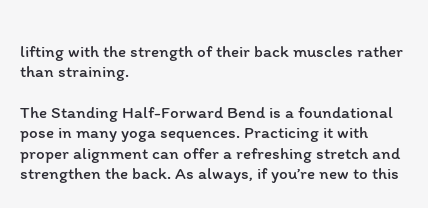lifting with the strength of their back muscles rather than straining.

The Standing Half-Forward Bend is a foundational pose in many yoga sequences. Practicing it with proper alignment can offer a refreshing stretch and strengthen the back. As always, if you’re new to this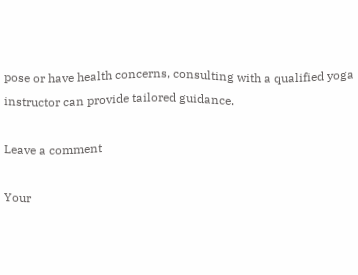pose or have health concerns, consulting with a qualified yoga instructor can provide tailored guidance.

Leave a comment

Your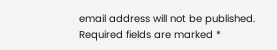email address will not be published. Required fields are marked *